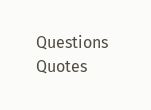Questions     Quotes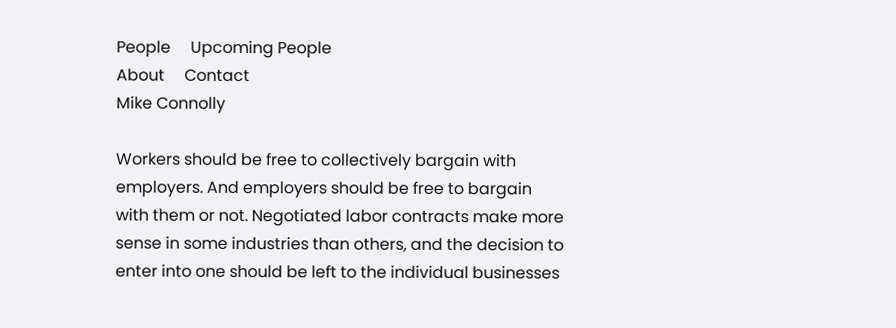People     Upcoming People
About     Contact
Mike Connolly

Workers should be free to collectively bargain with employers. And employers should be free to bargain with them or not. Negotiated labor contracts make more sense in some industries than others, and the decision to enter into one should be left to the individual businesses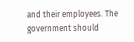and their employees. The government should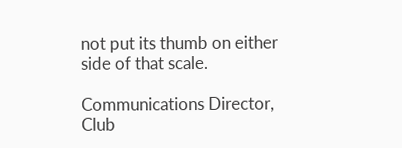not put its thumb on either side of that scale.

Communications Director, Club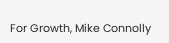For Growth, Mike Connolly